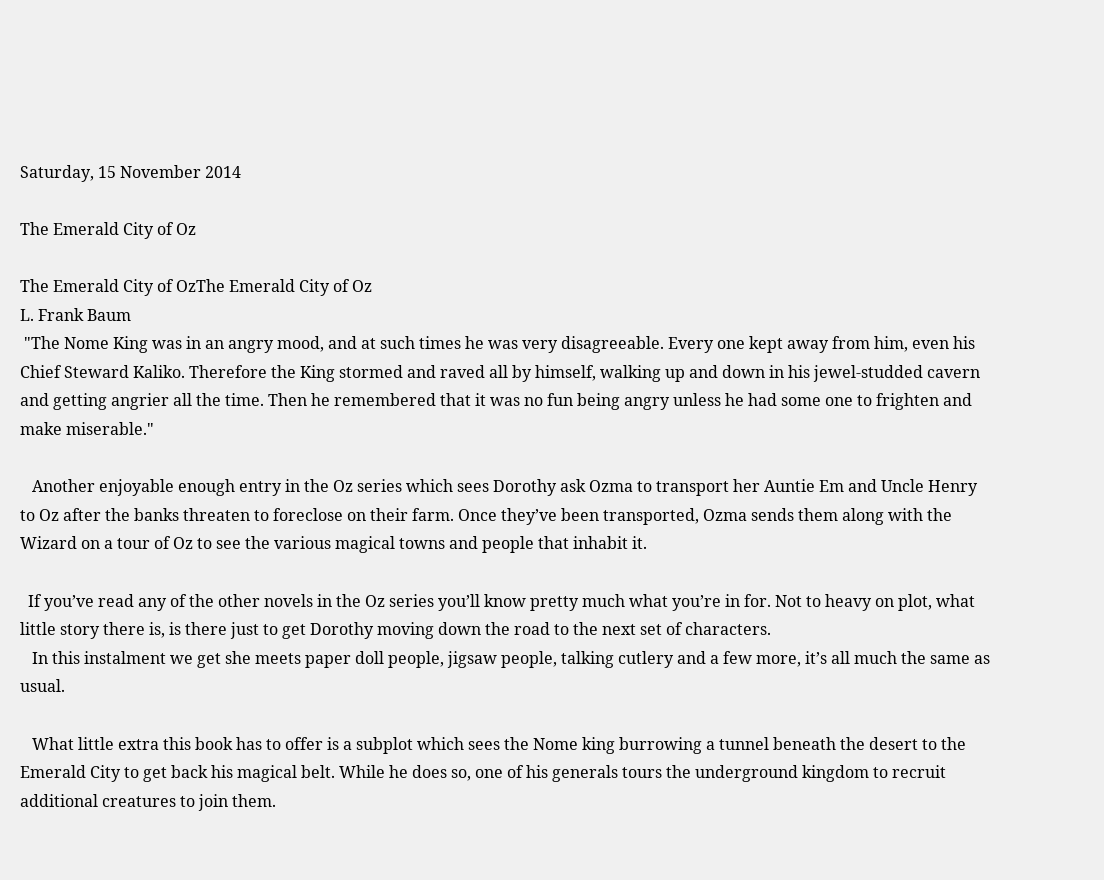Saturday, 15 November 2014

The Emerald City of Oz

The Emerald City of OzThe Emerald City of Oz
L. Frank Baum
 "The Nome King was in an angry mood, and at such times he was very disagreeable. Every one kept away from him, even his Chief Steward Kaliko. Therefore the King stormed and raved all by himself, walking up and down in his jewel-studded cavern and getting angrier all the time. Then he remembered that it was no fun being angry unless he had some one to frighten and make miserable."

   Another enjoyable enough entry in the Oz series which sees Dorothy ask Ozma to transport her Auntie Em and Uncle Henry to Oz after the banks threaten to foreclose on their farm. Once they’ve been transported, Ozma sends them along with the Wizard on a tour of Oz to see the various magical towns and people that inhabit it.

  If you’ve read any of the other novels in the Oz series you’ll know pretty much what you’re in for. Not to heavy on plot, what little story there is, is there just to get Dorothy moving down the road to the next set of characters.
   In this instalment we get she meets paper doll people, jigsaw people, talking cutlery and a few more, it’s all much the same as usual.

   What little extra this book has to offer is a subplot which sees the Nome king burrowing a tunnel beneath the desert to the Emerald City to get back his magical belt. While he does so, one of his generals tours the underground kingdom to recruit additional creatures to join them.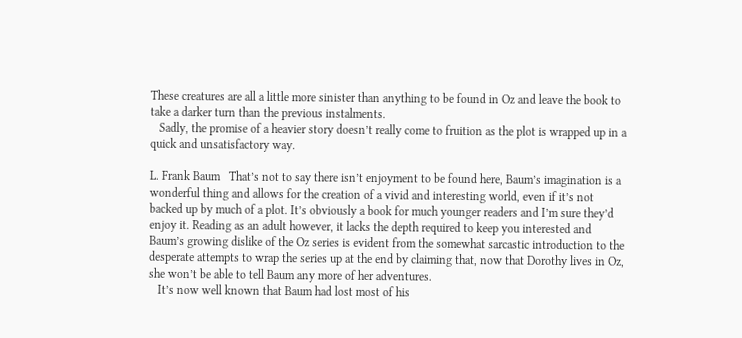These creatures are all a little more sinister than anything to be found in Oz and leave the book to take a darker turn than the previous instalments.
   Sadly, the promise of a heavier story doesn’t really come to fruition as the plot is wrapped up in a quick and unsatisfactory way.

L. Frank Baum   That’s not to say there isn’t enjoyment to be found here, Baum’s imagination is a wonderful thing and allows for the creation of a vivid and interesting world, even if it’s not backed up by much of a plot. It’s obviously a book for much younger readers and I’m sure they’d enjoy it. Reading as an adult however, it lacks the depth required to keep you interested and Baum’s growing dislike of the Oz series is evident from the somewhat sarcastic introduction to the desperate attempts to wrap the series up at the end by claiming that, now that Dorothy lives in Oz, she won’t be able to tell Baum any more of her adventures.
   It’s now well known that Baum had lost most of his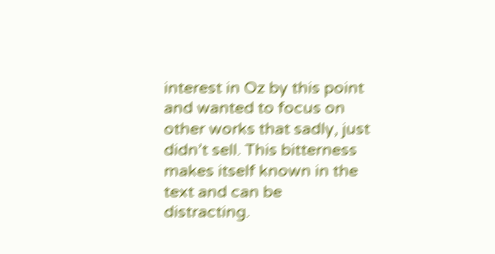interest in Oz by this point and wanted to focus on other works that sadly, just didn’t sell. This bitterness makes itself known in the text and can be distracting.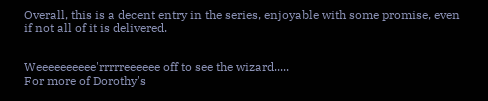Overall, this is a decent entry in the series, enjoyable with some promise, even if not all of it is delivered.


Weeeeeeeeee'rrrrreeeeee off to see the wizard.....
For more of Dorothy's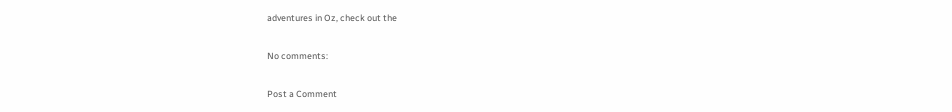adventures in Oz, check out the

No comments:

Post a Comment